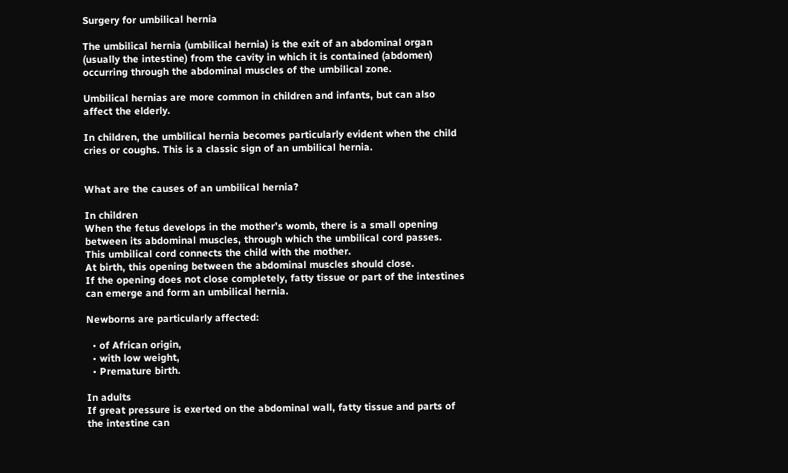Surgery for umbilical hernia

The umbilical hernia (umbilical hernia) is the exit of an abdominal organ (usually the intestine) from the cavity in which it is contained (abdomen) occurring through the abdominal muscles of the umbilical zone.

Umbilical hernias are more common in children and infants, but can also affect the elderly.

In children, the umbilical hernia becomes particularly evident when the child cries or coughs. This is a classic sign of an umbilical hernia.


What are the causes of an umbilical hernia?

In children
When the fetus develops in the mother’s womb, there is a small opening between its abdominal muscles, through which the umbilical cord passes.
This umbilical cord connects the child with the mother.
At birth, this opening between the abdominal muscles should close.
If the opening does not close completely, fatty tissue or part of the intestines can emerge and form an umbilical hernia.

Newborns are particularly affected:

  • of African origin,
  • with low weight,
  • Premature birth.

In adults
If great pressure is exerted on the abdominal wall, fatty tissue and parts of the intestine can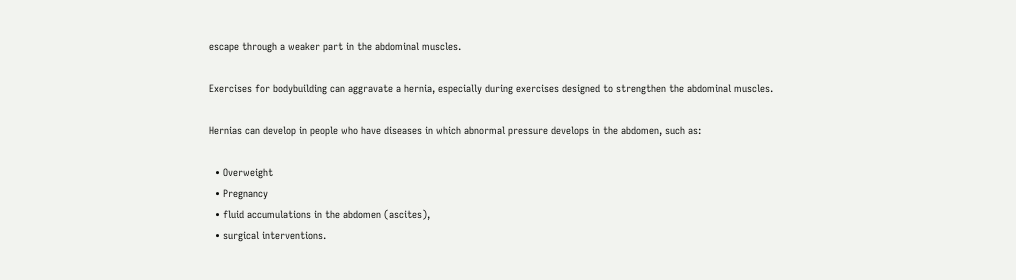escape through a weaker part in the abdominal muscles.

Exercises for bodybuilding can aggravate a hernia, especially during exercises designed to strengthen the abdominal muscles.

Hernias can develop in people who have diseases in which abnormal pressure develops in the abdomen, such as:

  • Overweight
  • Pregnancy
  • fluid accumulations in the abdomen (ascites),
  • surgical interventions.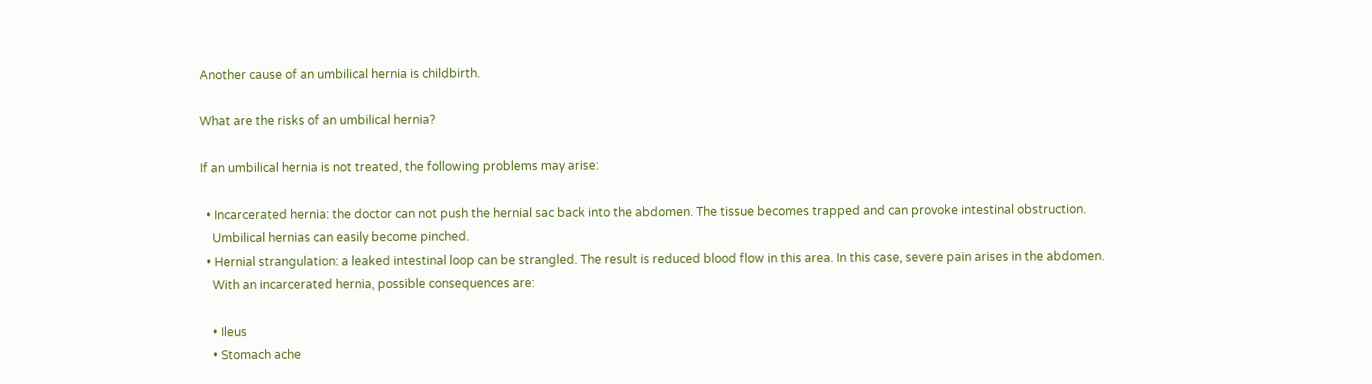Another cause of an umbilical hernia is childbirth.

What are the risks of an umbilical hernia?

If an umbilical hernia is not treated, the following problems may arise:

  • Incarcerated hernia: the doctor can not push the hernial sac back into the abdomen. The tissue becomes trapped and can provoke intestinal obstruction.
    Umbilical hernias can easily become pinched.
  • Hernial strangulation: a leaked intestinal loop can be strangled. The result is reduced blood flow in this area. In this case, severe pain arises in the abdomen.
    With an incarcerated hernia, possible consequences are:

    • Ileus
    • Stomach ache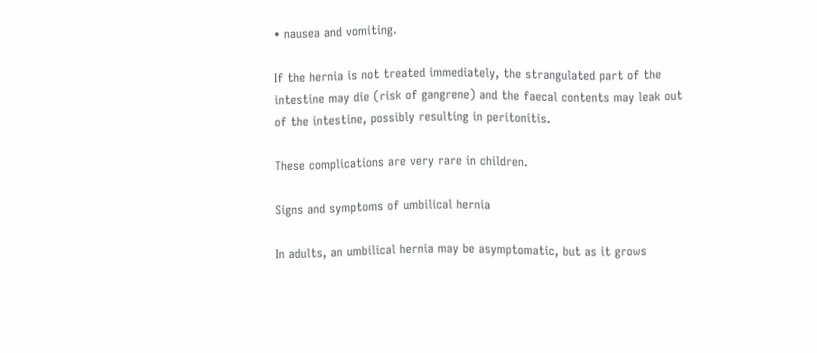• nausea and vomiting.

If the hernia is not treated immediately, the strangulated part of the intestine may die (risk of gangrene) and the faecal contents may leak out of the intestine, possibly resulting in peritonitis.

These complications are very rare in children.

Signs and symptoms of umbilical hernia

In adults, an umbilical hernia may be asymptomatic, but as it grows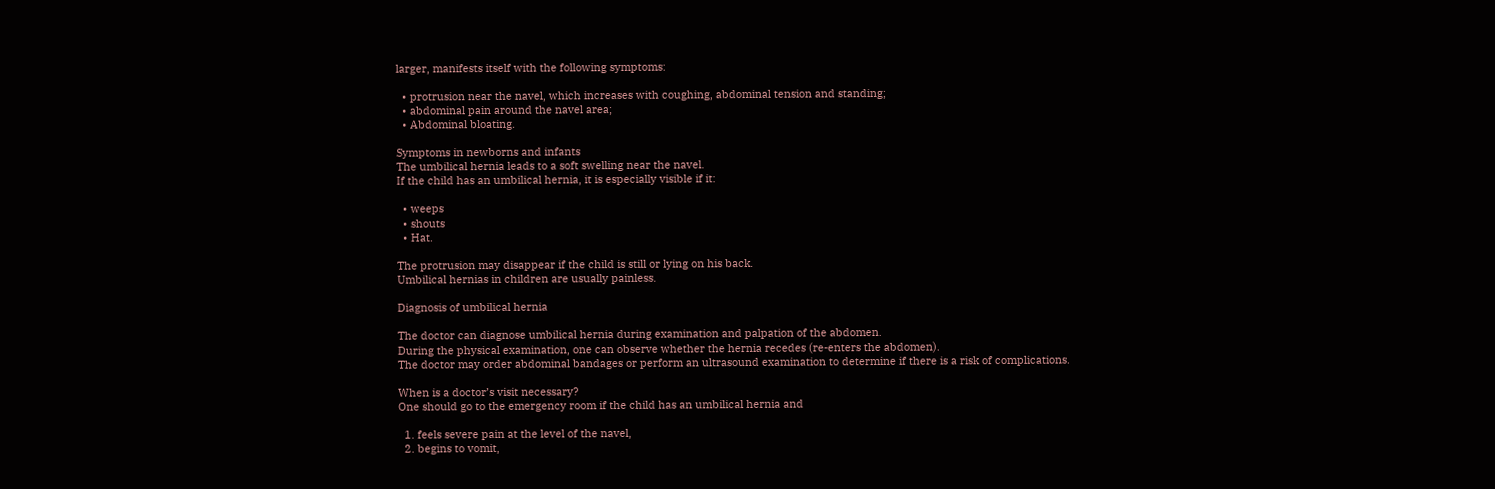larger, manifests itself with the following symptoms:

  • protrusion near the navel, which increases with coughing, abdominal tension and standing;
  • abdominal pain around the navel area;
  • Abdominal bloating.

Symptoms in newborns and infants
The umbilical hernia leads to a soft swelling near the navel.
If the child has an umbilical hernia, it is especially visible if it:

  • weeps
  • shouts
  • Hat.

The protrusion may disappear if the child is still or lying on his back.
Umbilical hernias in children are usually painless.

Diagnosis of umbilical hernia

The doctor can diagnose umbilical hernia during examination and palpation of the abdomen.
During the physical examination, one can observe whether the hernia recedes (re-enters the abdomen).
The doctor may order abdominal bandages or perform an ultrasound examination to determine if there is a risk of complications.

When is a doctor’s visit necessary?
One should go to the emergency room if the child has an umbilical hernia and

  1. feels severe pain at the level of the navel,
  2. begins to vomit,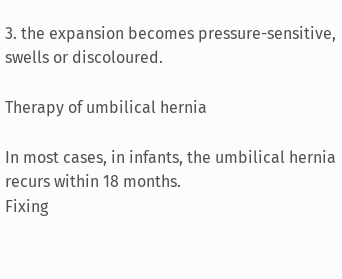3. the expansion becomes pressure-sensitive, swells or discoloured.

Therapy of umbilical hernia

In most cases, in infants, the umbilical hernia recurs within 18 months.
Fixing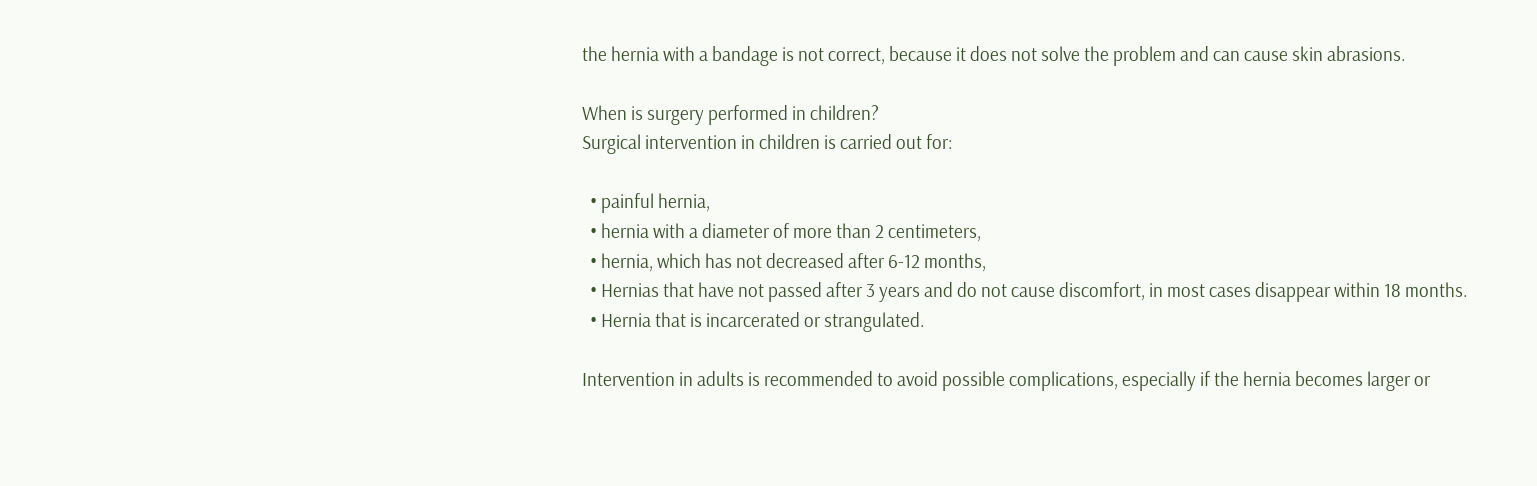the hernia with a bandage is not correct, because it does not solve the problem and can cause skin abrasions.

When is surgery performed in children?
Surgical intervention in children is carried out for:

  • painful hernia,
  • hernia with a diameter of more than 2 centimeters,
  • hernia, which has not decreased after 6-12 months,
  • Hernias that have not passed after 3 years and do not cause discomfort, in most cases disappear within 18 months.
  • Hernia that is incarcerated or strangulated.

Intervention in adults is recommended to avoid possible complications, especially if the hernia becomes larger or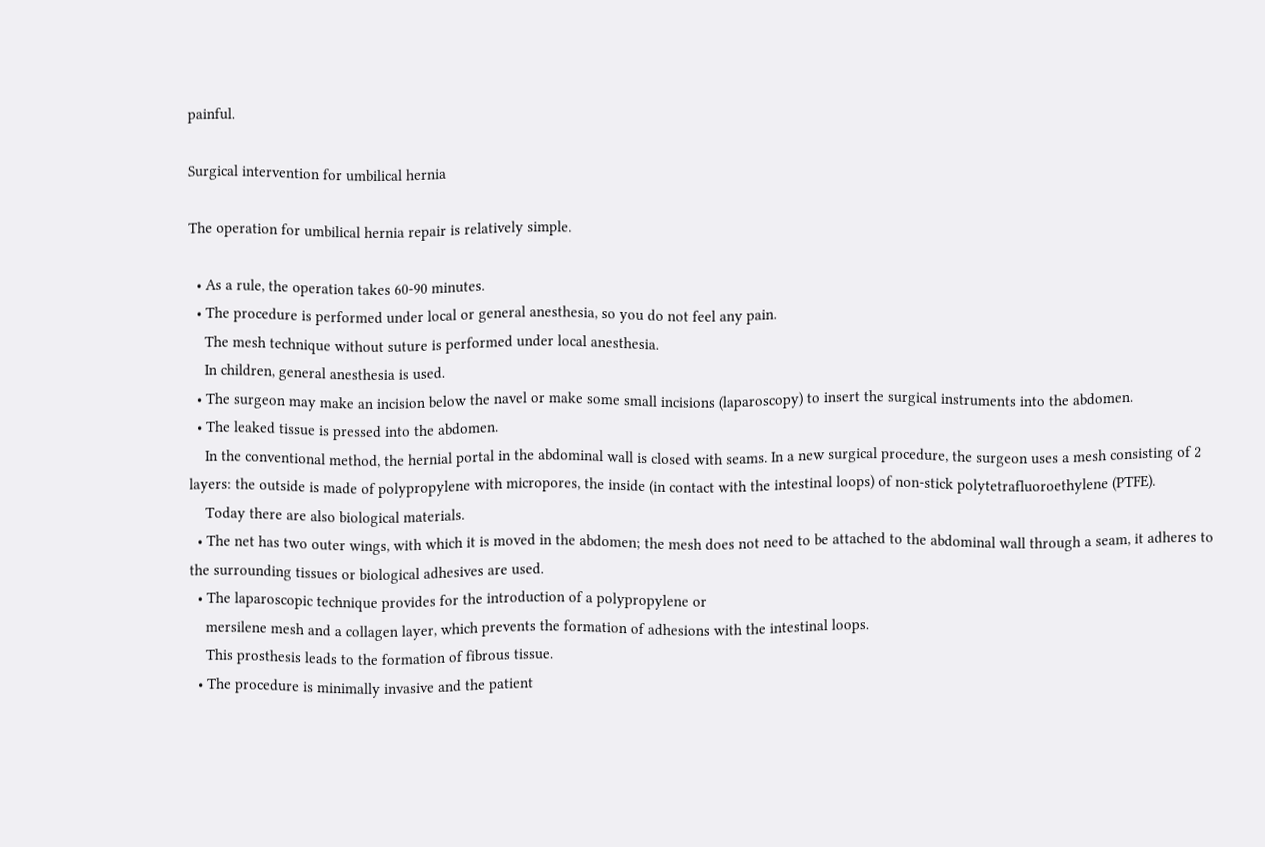painful.

Surgical intervention for umbilical hernia

The operation for umbilical hernia repair is relatively simple.

  • As a rule, the operation takes 60-90 minutes.
  • The procedure is performed under local or general anesthesia, so you do not feel any pain.
    The mesh technique without suture is performed under local anesthesia.
    In children, general anesthesia is used.
  • The surgeon may make an incision below the navel or make some small incisions (laparoscopy) to insert the surgical instruments into the abdomen.
  • The leaked tissue is pressed into the abdomen.
    In the conventional method, the hernial portal in the abdominal wall is closed with seams. In a new surgical procedure, the surgeon uses a mesh consisting of 2 layers: the outside is made of polypropylene with micropores, the inside (in contact with the intestinal loops) of non-stick polytetrafluoroethylene (PTFE).
    Today there are also biological materials.
  • The net has two outer wings, with which it is moved in the abdomen; the mesh does not need to be attached to the abdominal wall through a seam, it adheres to the surrounding tissues or biological adhesives are used.
  • The laparoscopic technique provides for the introduction of a polypropylene or
    mersilene mesh and a collagen layer, which prevents the formation of adhesions with the intestinal loops.
    This prosthesis leads to the formation of fibrous tissue.
  • The procedure is minimally invasive and the patient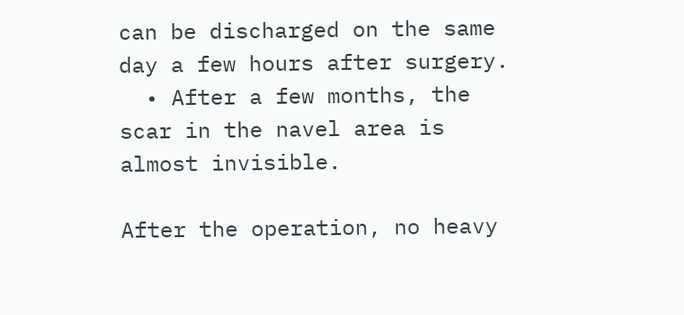can be discharged on the same day a few hours after surgery.
  • After a few months, the scar in the navel area is almost invisible.

After the operation, no heavy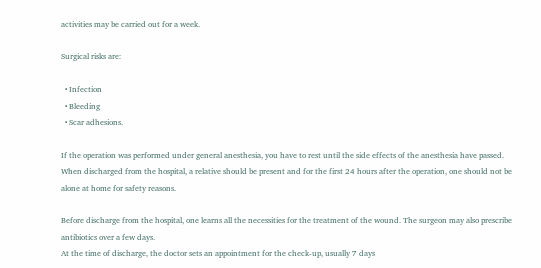activities may be carried out for a week.

Surgical risks are:

  • Infection
  • Bleeding
  • Scar adhesions.

If the operation was performed under general anesthesia, you have to rest until the side effects of the anesthesia have passed.
When discharged from the hospital, a relative should be present and for the first 24 hours after the operation, one should not be alone at home for safety reasons.

Before discharge from the hospital, one learns all the necessities for the treatment of the wound. The surgeon may also prescribe antibiotics over a few days.
At the time of discharge, the doctor sets an appointment for the check-up, usually 7 days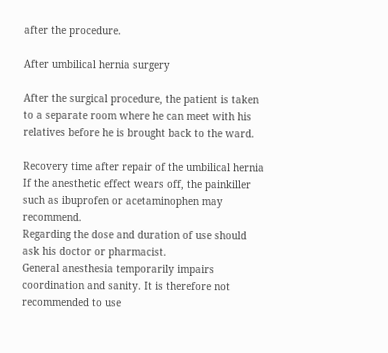after the procedure.

After umbilical hernia surgery

After the surgical procedure, the patient is taken to a separate room where he can meet with his relatives before he is brought back to the ward.

Recovery time after repair of the umbilical hernia
If the anesthetic effect wears off, the painkiller such as ibuprofen or acetaminophen may recommend.
Regarding the dose and duration of use should ask his doctor or pharmacist.
General anesthesia temporarily impairs coordination and sanity. It is therefore not recommended to use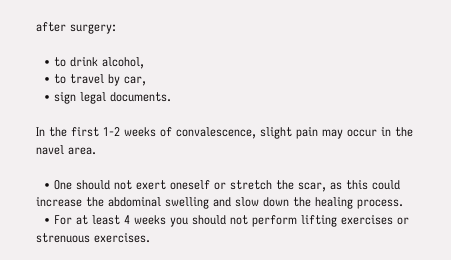after surgery:

  • to drink alcohol,
  • to travel by car,
  • sign legal documents.

In the first 1-2 weeks of convalescence, slight pain may occur in the navel area.

  • One should not exert oneself or stretch the scar, as this could increase the abdominal swelling and slow down the healing process.
  • For at least 4 weeks you should not perform lifting exercises or strenuous exercises.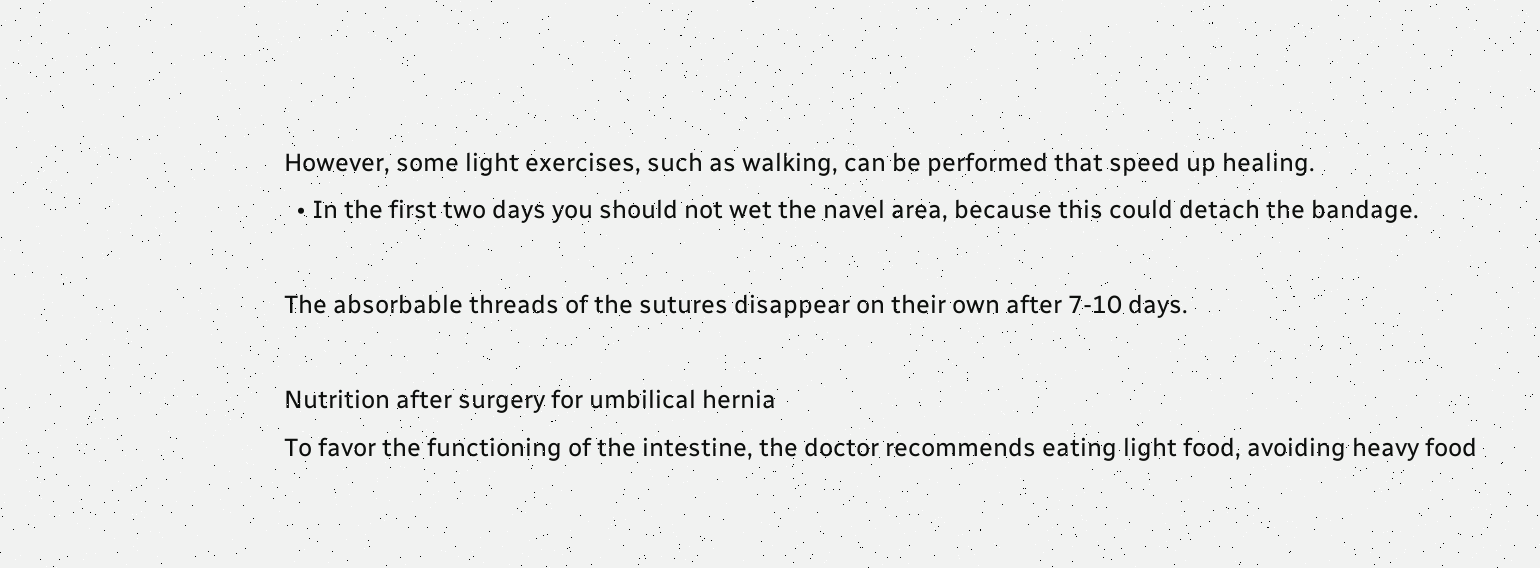However, some light exercises, such as walking, can be performed that speed up healing.
  • In the first two days you should not wet the navel area, because this could detach the bandage.

The absorbable threads of the sutures disappear on their own after 7-10 days.

Nutrition after surgery for umbilical hernia
To favor the functioning of the intestine, the doctor recommends eating light food, avoiding heavy food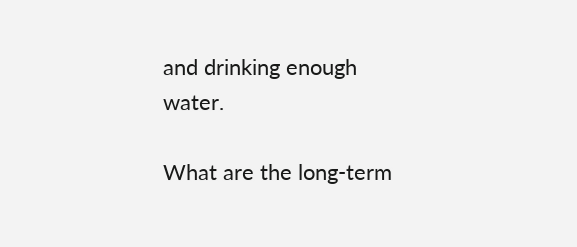and drinking enough water.

What are the long-term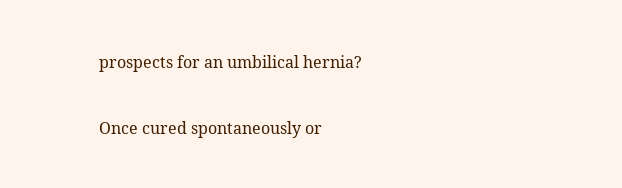prospects for an umbilical hernia?

Once cured spontaneously or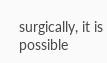surgically, it is possible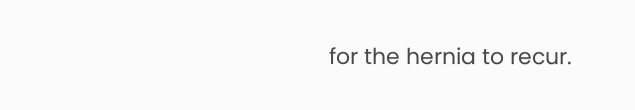for the hernia to recur.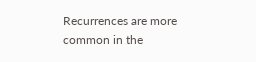Recurrences are more common in the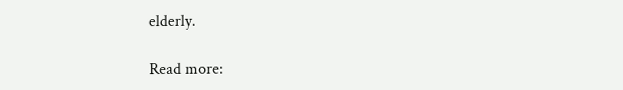elderly.

Read more: